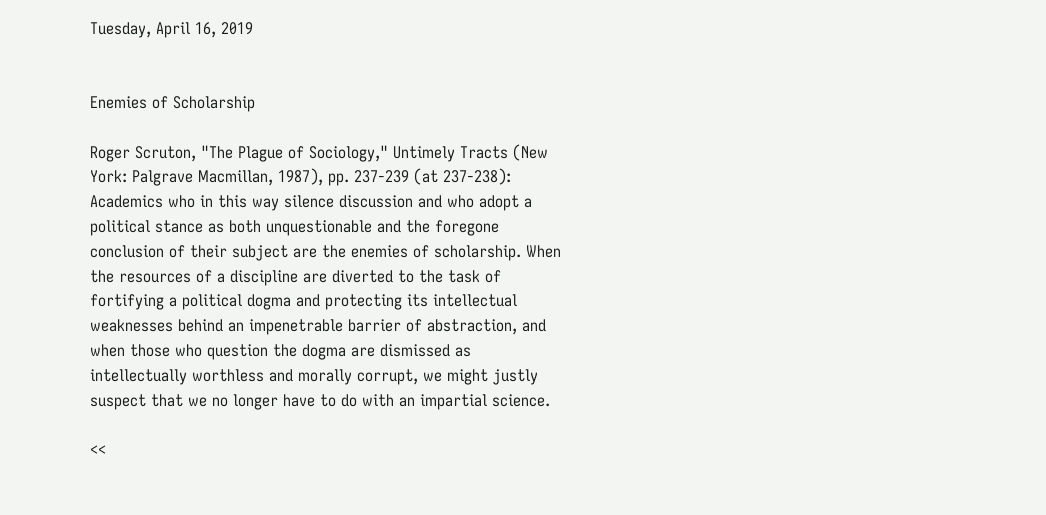Tuesday, April 16, 2019


Enemies of Scholarship

Roger Scruton, "The Plague of Sociology," Untimely Tracts (New York: Palgrave Macmillan, 1987), pp. 237-239 (at 237-238):
Academics who in this way silence discussion and who adopt a political stance as both unquestionable and the foregone conclusion of their subject are the enemies of scholarship. When the resources of a discipline are diverted to the task of fortifying a political dogma and protecting its intellectual weaknesses behind an impenetrable barrier of abstraction, and when those who question the dogma are dismissed as intellectually worthless and morally corrupt, we might justly suspect that we no longer have to do with an impartial science.

<<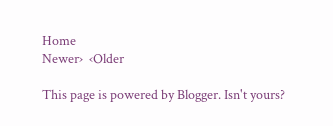Home
Newer›  ‹Older

This page is powered by Blogger. Isn't yours?